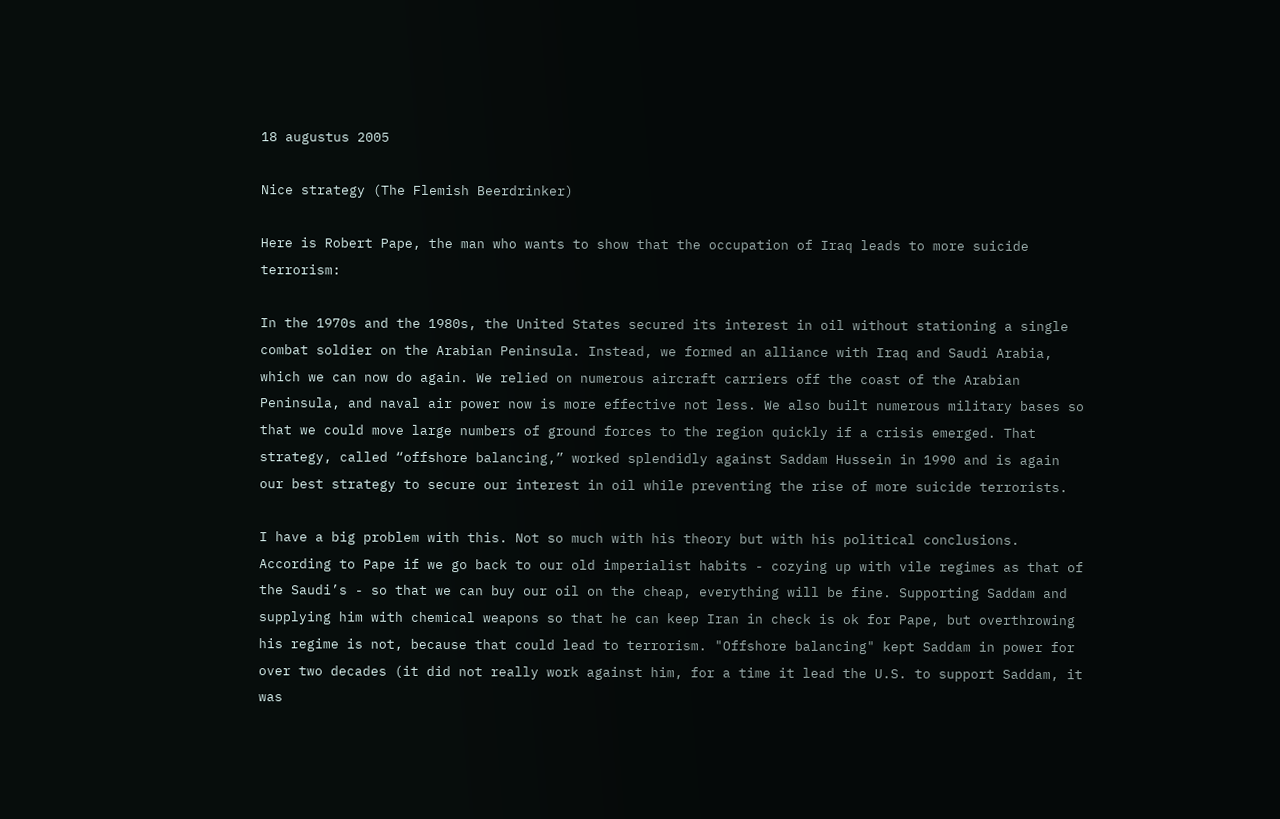18 augustus 2005

Nice strategy (The Flemish Beerdrinker)

Here is Robert Pape, the man who wants to show that the occupation of Iraq leads to more suicide terrorism:

In the 1970s and the 1980s, the United States secured its interest in oil without stationing a single combat soldier on the Arabian Peninsula. Instead, we formed an alliance with Iraq and Saudi Arabia, which we can now do again. We relied on numerous aircraft carriers off the coast of the Arabian Peninsula, and naval air power now is more effective not less. We also built numerous military bases so that we could move large numbers of ground forces to the region quickly if a crisis emerged. That strategy, called “offshore balancing,” worked splendidly against Saddam Hussein in 1990 and is again our best strategy to secure our interest in oil while preventing the rise of more suicide terrorists.

I have a big problem with this. Not so much with his theory but with his political conclusions. According to Pape if we go back to our old imperialist habits - cozying up with vile regimes as that of the Saudi’s - so that we can buy our oil on the cheap, everything will be fine. Supporting Saddam and supplying him with chemical weapons so that he can keep Iran in check is ok for Pape, but overthrowing his regime is not, because that could lead to terrorism. "Offshore balancing" kept Saddam in power for over two decades (it did not really work against him, for a time it lead the U.S. to support Saddam, it was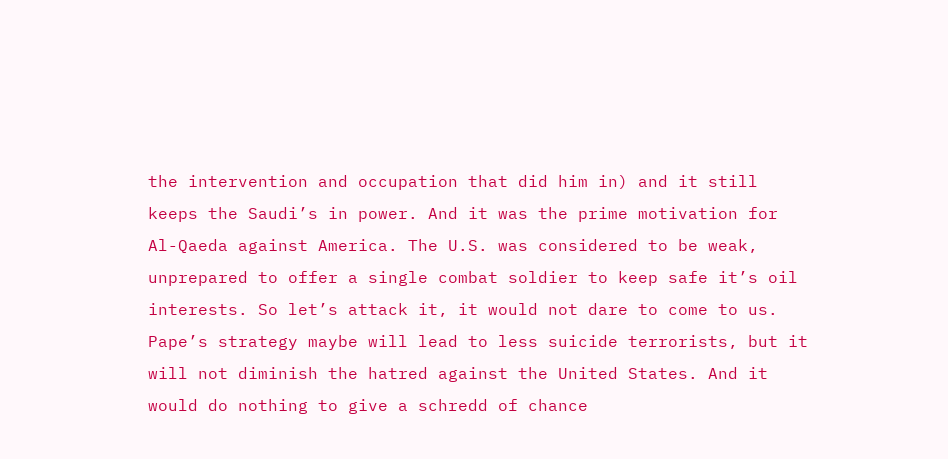the intervention and occupation that did him in) and it still keeps the Saudi’s in power. And it was the prime motivation for Al-Qaeda against America. The U.S. was considered to be weak, unprepared to offer a single combat soldier to keep safe it’s oil interests. So let’s attack it, it would not dare to come to us. Pape’s strategy maybe will lead to less suicide terrorists, but it will not diminish the hatred against the United States. And it would do nothing to give a schredd of chance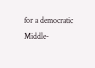for a democratic Middle-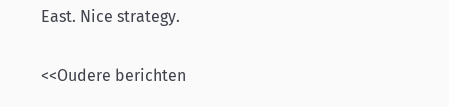East. Nice strategy.

<<Oudere berichten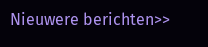Nieuwere berichten>>